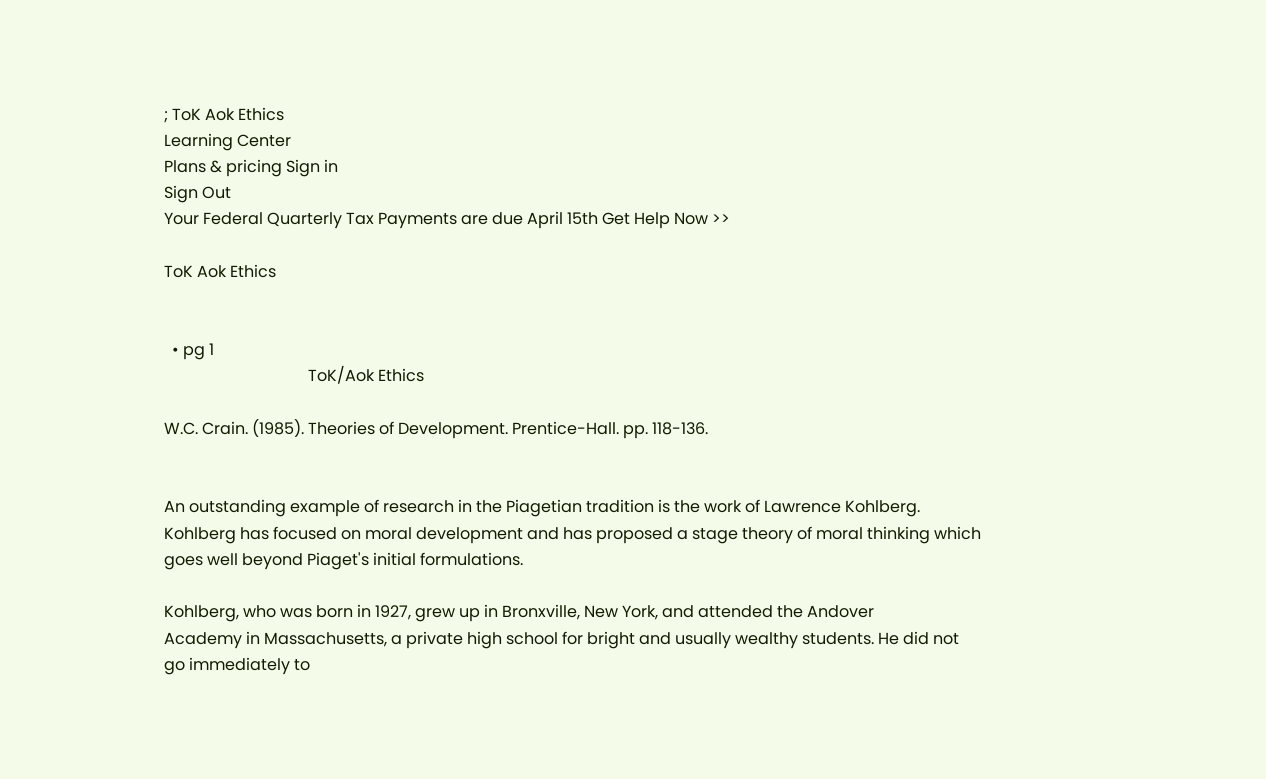; ToK Aok Ethics
Learning Center
Plans & pricing Sign in
Sign Out
Your Federal Quarterly Tax Payments are due April 15th Get Help Now >>

ToK Aok Ethics


  • pg 1
                                    ToK/Aok Ethics

W.C. Crain. (1985). Theories of Development. Prentice-Hall. pp. 118-136.


An outstanding example of research in the Piagetian tradition is the work of Lawrence Kohlberg.
Kohlberg has focused on moral development and has proposed a stage theory of moral thinking which
goes well beyond Piaget's initial formulations.

Kohlberg, who was born in 1927, grew up in Bronxville, New York, and attended the Andover
Academy in Massachusetts, a private high school for bright and usually wealthy students. He did not
go immediately to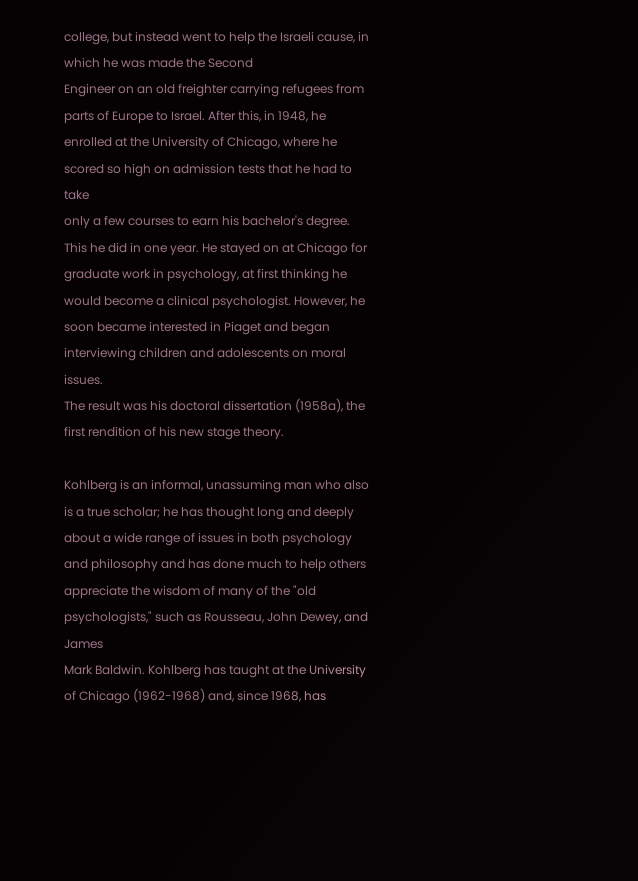college, but instead went to help the Israeli cause, in which he was made the Second
Engineer on an old freighter carrying refugees from parts of Europe to Israel. After this, in 1948, he
enrolled at the University of Chicago, where he scored so high on admission tests that he had to take
only a few courses to earn his bachelor's degree. This he did in one year. He stayed on at Chicago for
graduate work in psychology, at first thinking he would become a clinical psychologist. However, he
soon became interested in Piaget and began interviewing children and adolescents on moral issues.
The result was his doctoral dissertation (1958a), the first rendition of his new stage theory.

Kohlberg is an informal, unassuming man who also is a true scholar; he has thought long and deeply
about a wide range of issues in both psychology and philosophy and has done much to help others
appreciate the wisdom of many of the "old psychologists," such as Rousseau, John Dewey, and James
Mark Baldwin. Kohlberg has taught at the University of Chicago (1962-1968) and, since 1968, has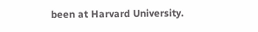been at Harvard University.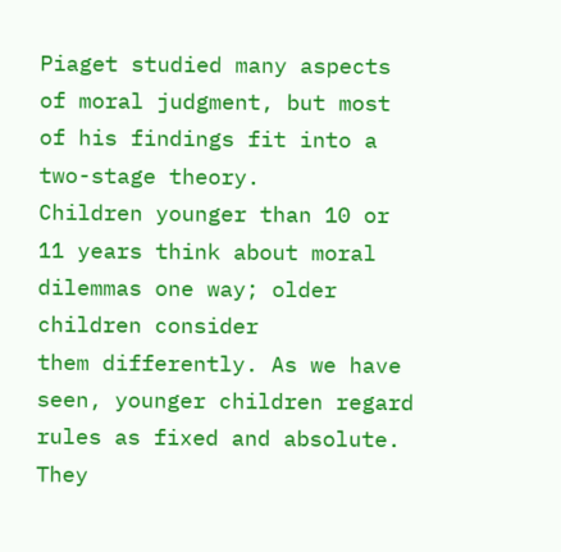Piaget studied many aspects of moral judgment, but most of his findings fit into a two-stage theory.
Children younger than 10 or 11 years think about moral dilemmas one way; older children consider
them differently. As we have seen, younger children regard rules as fixed and absolute. They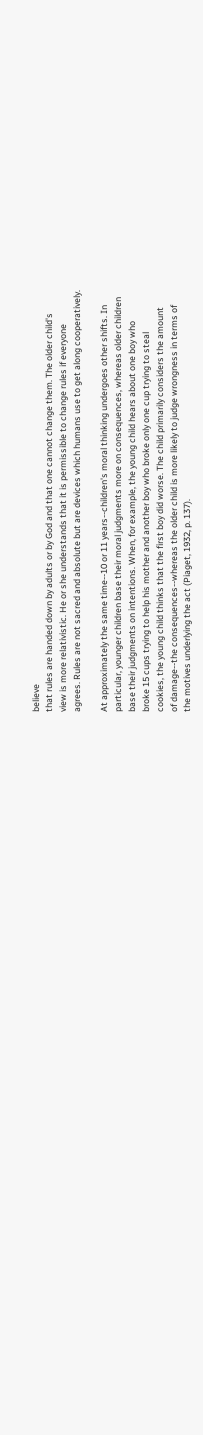believe
that rules are handed down by adults or by God and that one cannot change them. The older child's
view is more relativistic. He or she understands that it is permissible to change rules if everyone
agrees. Rules are not sacred and absolute but are devices which humans use to get along cooperatively.

At approximately the same time--10 or 11 years--children's moral thinking undergoes other shifts. In
particular, younger children base their moral judgments more on consequences, whereas older children
base their judgments on intentions. When, for example, the young child hears about one boy who
broke 15 cups trying to help his mother and another boy who broke only one cup trying to steal
cookies, the young child thinks that the first boy did worse. The child primarily considers the amount
of damage--the consequences--whereas the older child is more likely to judge wrongness in terms of
the motives underlying the act (Piaget, 1932, p. 137).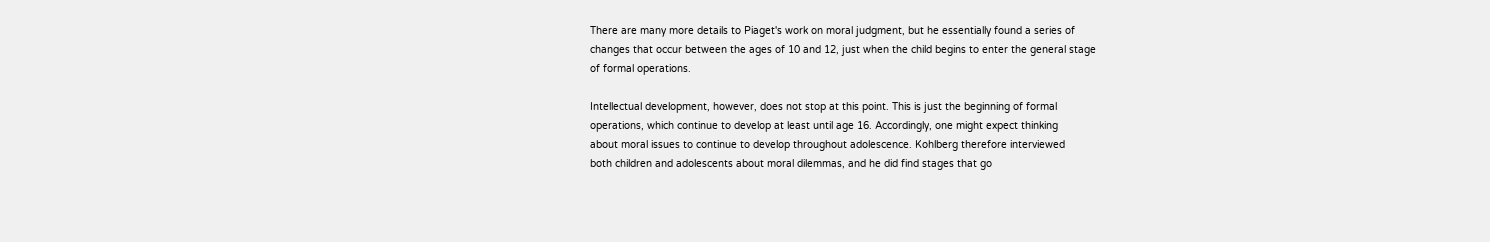There are many more details to Piaget's work on moral judgment, but he essentially found a series of
changes that occur between the ages of 10 and 12, just when the child begins to enter the general stage
of formal operations.

Intellectual development, however, does not stop at this point. This is just the beginning of formal
operations, which continue to develop at least until age 16. Accordingly, one might expect thinking
about moral issues to continue to develop throughout adolescence. Kohlberg therefore interviewed
both children and adolescents about moral dilemmas, and he did find stages that go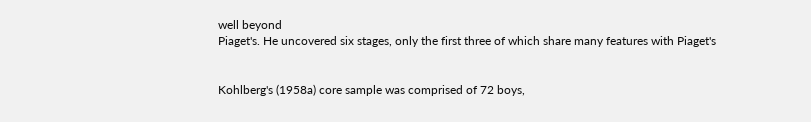well beyond
Piaget's. He uncovered six stages, only the first three of which share many features with Piaget's


Kohlberg's (1958a) core sample was comprised of 72 boys,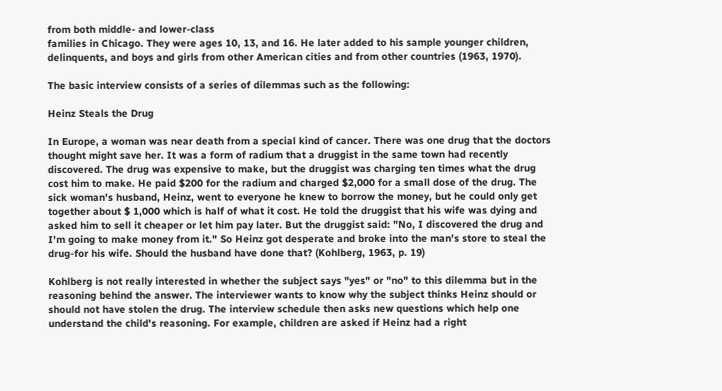from both middle- and lower-class
families in Chicago. They were ages 10, 13, and 16. He later added to his sample younger children,
delinquents, and boys and girls from other American cities and from other countries (1963, 1970).

The basic interview consists of a series of dilemmas such as the following:

Heinz Steals the Drug

In Europe, a woman was near death from a special kind of cancer. There was one drug that the doctors
thought might save her. It was a form of radium that a druggist in the same town had recently
discovered. The drug was expensive to make, but the druggist was charging ten times what the drug
cost him to make. He paid $200 for the radium and charged $2,000 for a small dose of the drug. The
sick woman's husband, Heinz, went to everyone he knew to borrow the money, but he could only get
together about $ 1,000 which is half of what it cost. He told the druggist that his wife was dying and
asked him to sell it cheaper or let him pay later. But the druggist said: "No, I discovered the drug and
I'm going to make money from it." So Heinz got desperate and broke into the man's store to steal the
drug-for his wife. Should the husband have done that? (Kohlberg, 1963, p. 19)

Kohlberg is not really interested in whether the subject says "yes" or "no" to this dilemma but in the
reasoning behind the answer. The interviewer wants to know why the subject thinks Heinz should or
should not have stolen the drug. The interview schedule then asks new questions which help one
understand the child's reasoning. For example, children are asked if Heinz had a right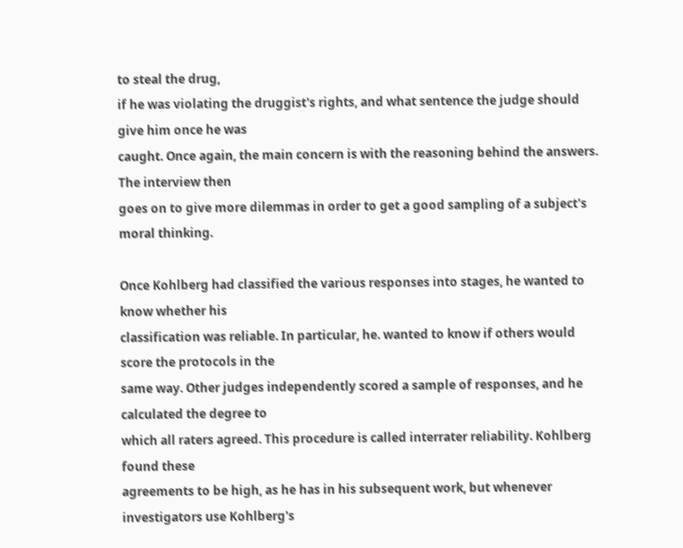to steal the drug,
if he was violating the druggist's rights, and what sentence the judge should give him once he was
caught. Once again, the main concern is with the reasoning behind the answers. The interview then
goes on to give more dilemmas in order to get a good sampling of a subject's moral thinking.

Once Kohlberg had classified the various responses into stages, he wanted to know whether his
classification was reliable. In particular, he. wanted to know if others would score the protocols in the
same way. Other judges independently scored a sample of responses, and he calculated the degree to
which all raters agreed. This procedure is called interrater reliability. Kohlberg found these
agreements to be high, as he has in his subsequent work, but whenever investigators use Kohlberg's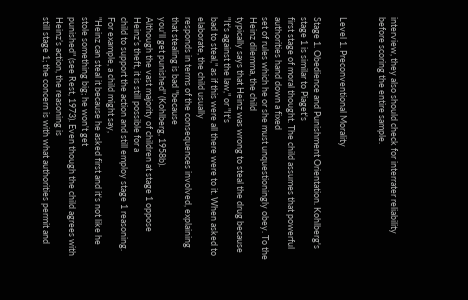interview, they also should check for interrater reliability before scoring the entire sample.


Level 1. Preconventional Morality

Stage 1. Obedience and Punishment Orientation. Kohlberg's stage 1 is similar to Piaget's
first stage of moral thought. The child assumes that powerful authorities hand down a fixed
set of rules which he or she must unquestioningly obey. To the Heinz dilemma, the child
typically says that Heinz was wrong to steal the drug because "It's against the law," or "It's
bad to steal," as if this were all there were to it. When asked to elaborate, the child usually
responds in terms of the consequences involved, explaining that stealing is bad "because
you'll get punished" (Kohlberg, 1958b).
Although the vast majority of children at stage 1 oppose Heinz’s theft, it is still possible for a
child to support the action and still employ stage 1 reasoning. For example, a child might say,
"Heinz can steal it because he asked first and it's not like he stole something big; he won't get
punished" (see Rest, 1973). Even though the child agrees with Heinz’s action, the reasoning is
still stage 1; the concern is with what authorities permit and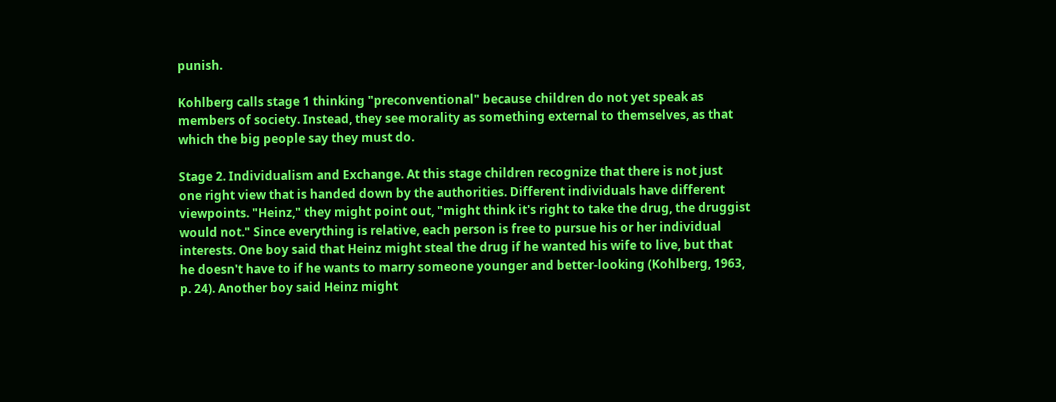punish.

Kohlberg calls stage 1 thinking "preconventional" because children do not yet speak as
members of society. Instead, they see morality as something external to themselves, as that
which the big people say they must do.

Stage 2. Individualism and Exchange. At this stage children recognize that there is not just
one right view that is handed down by the authorities. Different individuals have different
viewpoints. "Heinz," they might point out, "might think it's right to take the drug, the druggist
would not." Since everything is relative, each person is free to pursue his or her individual
interests. One boy said that Heinz might steal the drug if he wanted his wife to live, but that
he doesn't have to if he wants to marry someone younger and better-looking (Kohlberg, 1963,
p. 24). Another boy said Heinz might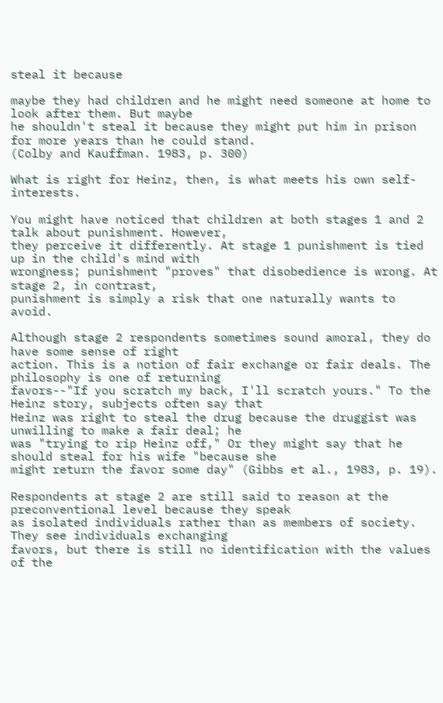steal it because

maybe they had children and he might need someone at home to look after them. But maybe
he shouldn't steal it because they might put him in prison for more years than he could stand.
(Colby and Kauffman. 1983, p. 300)

What is right for Heinz, then, is what meets his own self-interests.

You might have noticed that children at both stages 1 and 2 talk about punishment. However,
they perceive it differently. At stage 1 punishment is tied up in the child's mind with
wrongness; punishment "proves" that disobedience is wrong. At stage 2, in contrast,
punishment is simply a risk that one naturally wants to avoid.

Although stage 2 respondents sometimes sound amoral, they do have some sense of right
action. This is a notion of fair exchange or fair deals. The philosophy is one of returning
favors--"If you scratch my back, I'll scratch yours." To the Heinz story, subjects often say that
Heinz was right to steal the drug because the druggist was unwilling to make a fair deal; he
was "trying to rip Heinz off," Or they might say that he should steal for his wife "because she
might return the favor some day" (Gibbs et al., 1983, p. 19).

Respondents at stage 2 are still said to reason at the preconventional level because they speak
as isolated individuals rather than as members of society. They see individuals exchanging
favors, but there is still no identification with the values of the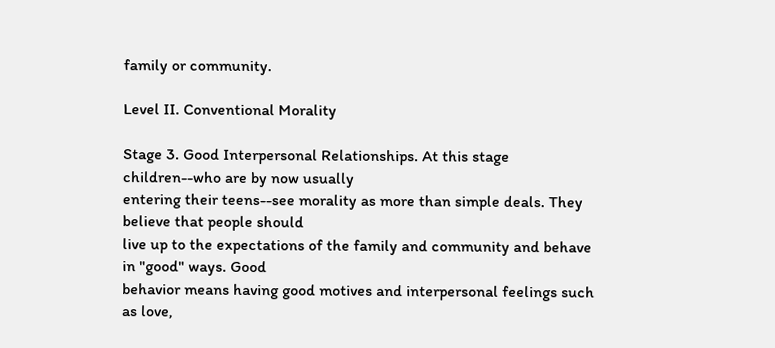family or community.

Level II. Conventional Morality

Stage 3. Good Interpersonal Relationships. At this stage children--who are by now usually
entering their teens--see morality as more than simple deals. They believe that people should
live up to the expectations of the family and community and behave in "good" ways. Good
behavior means having good motives and interpersonal feelings such as love,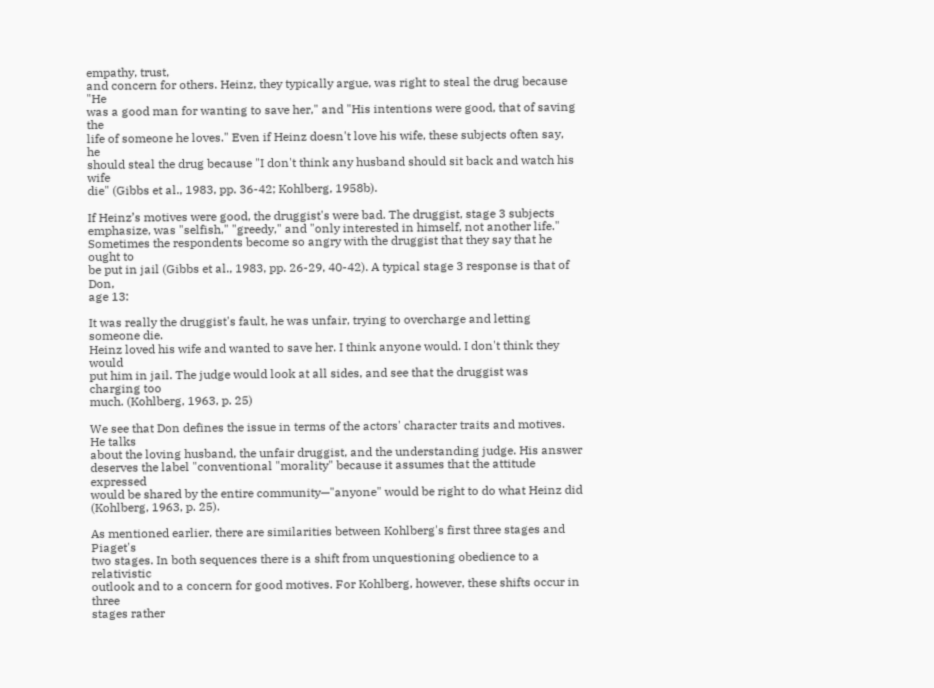empathy, trust,
and concern for others. Heinz, they typically argue, was right to steal the drug because "He
was a good man for wanting to save her," and "His intentions were good, that of saving the
life of someone he loves." Even if Heinz doesn't love his wife, these subjects often say, he
should steal the drug because "I don't think any husband should sit back and watch his wife
die" (Gibbs et al., 1983, pp. 36-42; Kohlberg, 1958b).

If Heinz’s motives were good, the druggist's were bad. The druggist, stage 3 subjects
emphasize, was "selfish," "greedy," and "only interested in himself, not another life."
Sometimes the respondents become so angry with the druggist that they say that he ought to
be put in jail (Gibbs et al., 1983, pp. 26-29, 40-42). A typical stage 3 response is that of Don,
age 13:

It was really the druggist's fault, he was unfair, trying to overcharge and letting someone die.
Heinz loved his wife and wanted to save her. I think anyone would. I don't think they would
put him in jail. The judge would look at all sides, and see that the druggist was charging too
much. (Kohlberg, 1963, p. 25)

We see that Don defines the issue in terms of the actors' character traits and motives. He talks
about the loving husband, the unfair druggist, and the understanding judge. His answer
deserves the label "conventional "morality" because it assumes that the attitude expressed
would be shared by the entire community—"anyone" would be right to do what Heinz did
(Kohlberg, 1963, p. 25).

As mentioned earlier, there are similarities between Kohlberg's first three stages and Piaget's
two stages. In both sequences there is a shift from unquestioning obedience to a relativistic
outlook and to a concern for good motives. For Kohlberg, however, these shifts occur in three
stages rather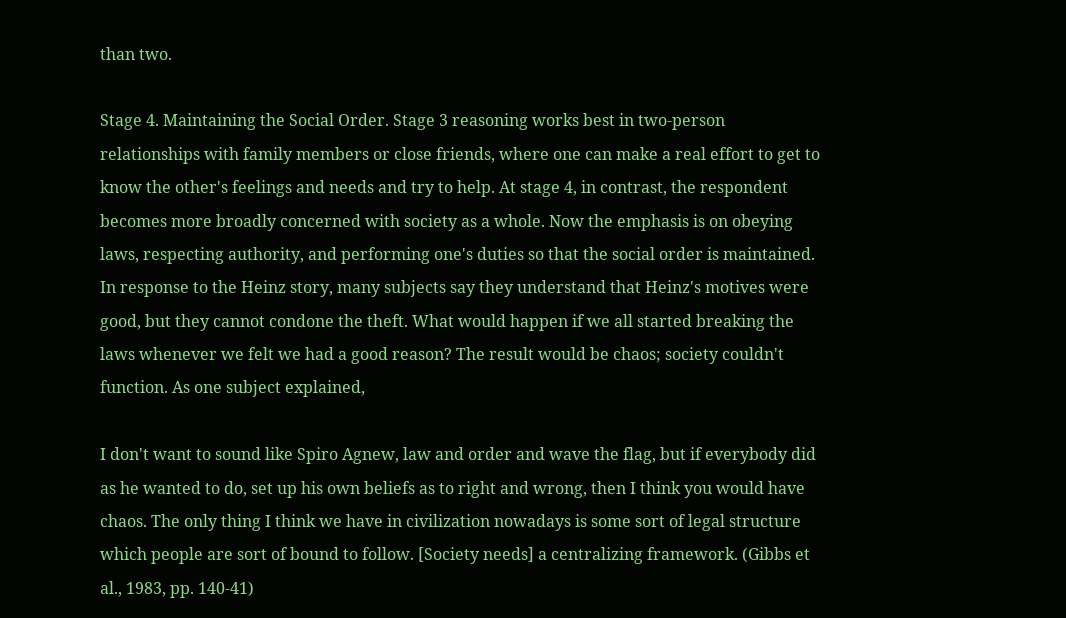than two.

Stage 4. Maintaining the Social Order. Stage 3 reasoning works best in two-person
relationships with family members or close friends, where one can make a real effort to get to
know the other's feelings and needs and try to help. At stage 4, in contrast, the respondent
becomes more broadly concerned with society as a whole. Now the emphasis is on obeying
laws, respecting authority, and performing one's duties so that the social order is maintained.
In response to the Heinz story, many subjects say they understand that Heinz's motives were
good, but they cannot condone the theft. What would happen if we all started breaking the
laws whenever we felt we had a good reason? The result would be chaos; society couldn't
function. As one subject explained,

I don't want to sound like Spiro Agnew, law and order and wave the flag, but if everybody did
as he wanted to do, set up his own beliefs as to right and wrong, then I think you would have
chaos. The only thing I think we have in civilization nowadays is some sort of legal structure
which people are sort of bound to follow. [Society needs] a centralizing framework. (Gibbs et
al., 1983, pp. 140-41)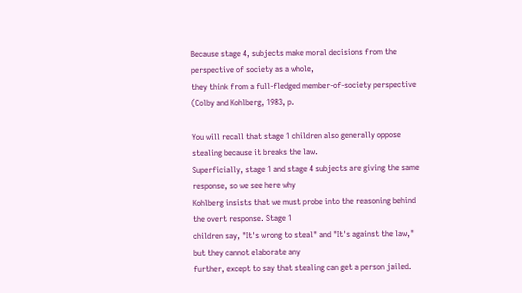Because stage 4, subjects make moral decisions from the perspective of society as a whole,
they think from a full-fledged member-of-society perspective (Colby and Kohlberg, 1983, p.

You will recall that stage 1 children also generally oppose stealing because it breaks the law.
Superficially, stage 1 and stage 4 subjects are giving the same response, so we see here why
Kohlberg insists that we must probe into the reasoning behind the overt response. Stage 1
children say, "It's wrong to steal" and "It's against the law," but they cannot elaborate any
further, except to say that stealing can get a person jailed.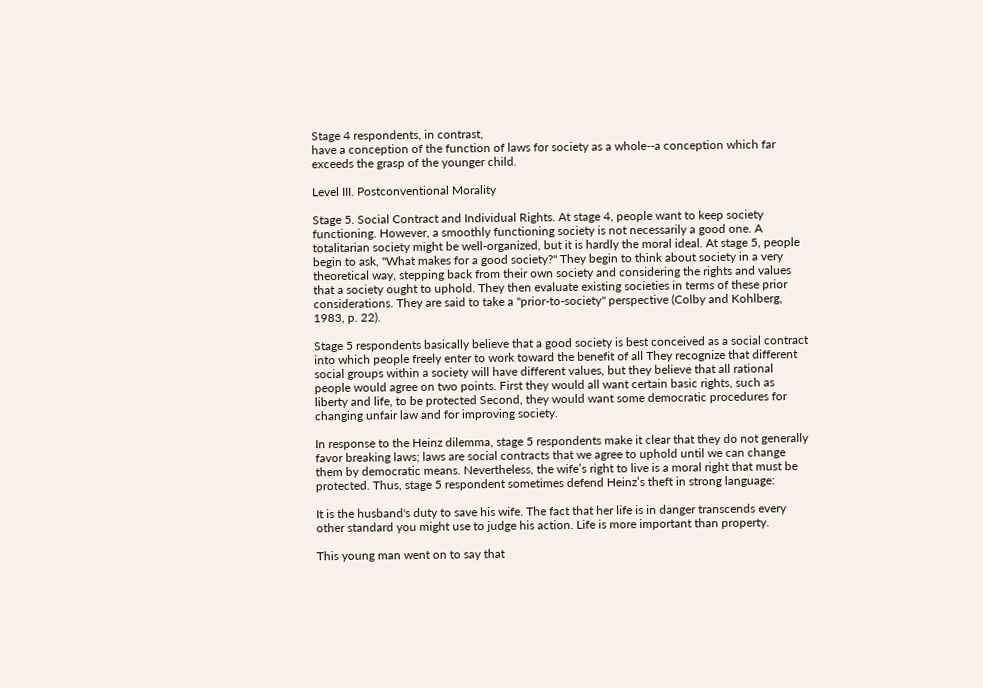Stage 4 respondents, in contrast,
have a conception of the function of laws for society as a whole--a conception which far
exceeds the grasp of the younger child.

Level III. Postconventional Morality

Stage 5. Social Contract and Individual Rights. At stage 4, people want to keep society
functioning. However, a smoothly functioning society is not necessarily a good one. A
totalitarian society might be well-organized, but it is hardly the moral ideal. At stage 5, people
begin to ask, "What makes for a good society?" They begin to think about society in a very
theoretical way, stepping back from their own society and considering the rights and values
that a society ought to uphold. They then evaluate existing societies in terms of these prior
considerations. They are said to take a "prior-to-society" perspective (Colby and Kohlberg,
1983, p. 22).

Stage 5 respondents basically believe that a good society is best conceived as a social contract
into which people freely enter to work toward the benefit of all They recognize that different
social groups within a society will have different values, but they believe that all rational
people would agree on two points. First they would all want certain basic rights, such as
liberty and life, to be protected Second, they would want some democratic procedures for
changing unfair law and for improving society.

In response to the Heinz dilemma, stage 5 respondents make it clear that they do not generally
favor breaking laws; laws are social contracts that we agree to uphold until we can change
them by democratic means. Nevertheless, the wife’s right to live is a moral right that must be
protected. Thus, stage 5 respondent sometimes defend Heinz’s theft in strong language:

It is the husband's duty to save his wife. The fact that her life is in danger transcends every
other standard you might use to judge his action. Life is more important than property.

This young man went on to say that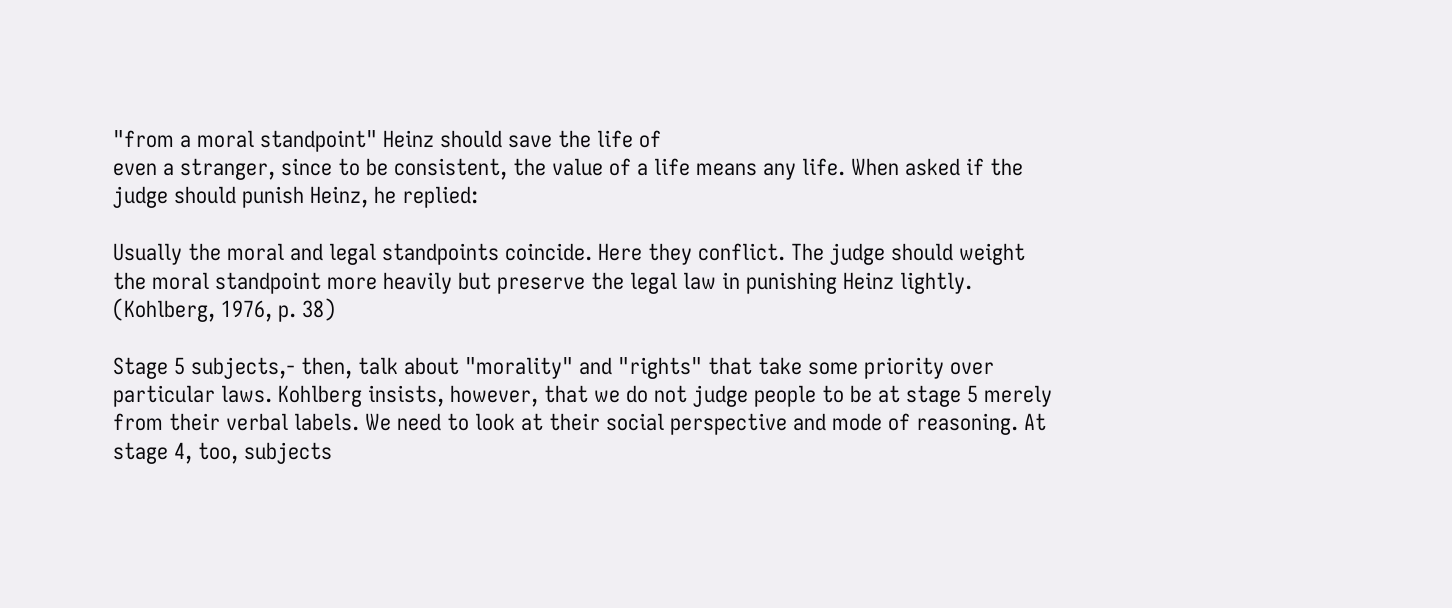"from a moral standpoint" Heinz should save the life of
even a stranger, since to be consistent, the value of a life means any life. When asked if the
judge should punish Heinz, he replied:

Usually the moral and legal standpoints coincide. Here they conflict. The judge should weight
the moral standpoint more heavily but preserve the legal law in punishing Heinz lightly.
(Kohlberg, 1976, p. 38)

Stage 5 subjects,- then, talk about "morality" and "rights" that take some priority over
particular laws. Kohlberg insists, however, that we do not judge people to be at stage 5 merely
from their verbal labels. We need to look at their social perspective and mode of reasoning. At
stage 4, too, subjects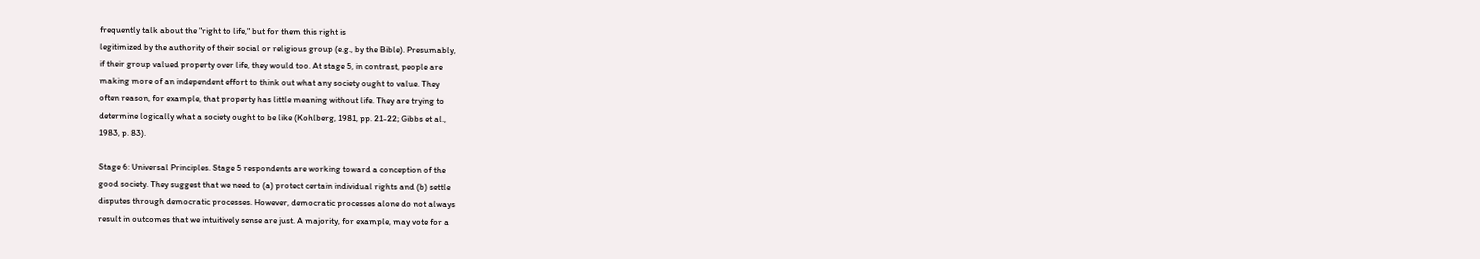frequently talk about the "right to life," but for them this right is
legitimized by the authority of their social or religious group (e.g., by the Bible). Presumably,
if their group valued property over life, they would too. At stage 5, in contrast, people are
making more of an independent effort to think out what any society ought to value. They
often reason, for example, that property has little meaning without life. They are trying to
determine logically what a society ought to be like (Kohlberg, 1981, pp. 21-22; Gibbs et al.,
1983, p. 83).

Stage 6: Universal Principles. Stage 5 respondents are working toward a conception of the
good society. They suggest that we need to (a) protect certain individual rights and (b) settle
disputes through democratic processes. However, democratic processes alone do not always
result in outcomes that we intuitively sense are just. A majority, for example, may vote for a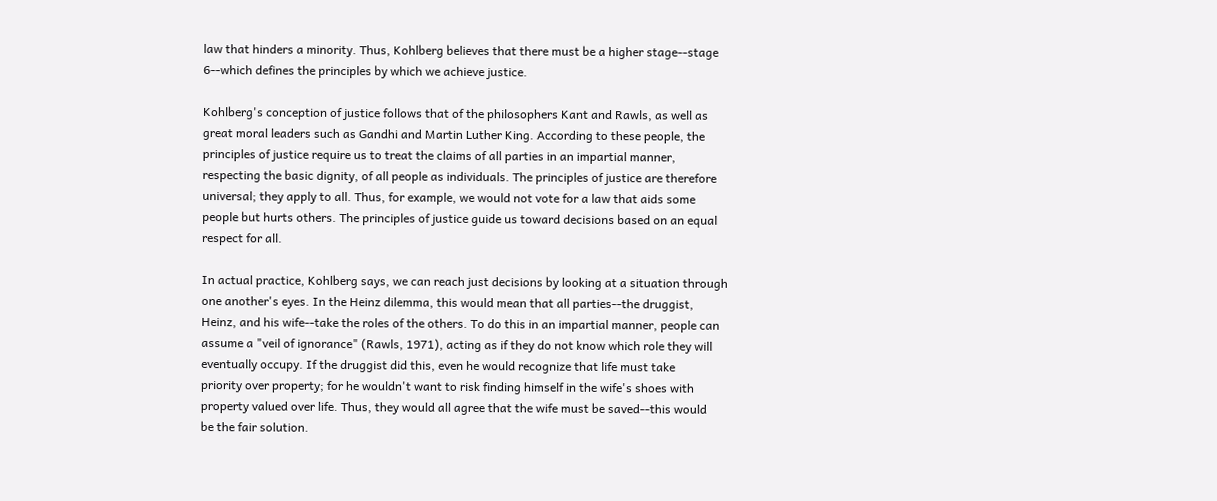law that hinders a minority. Thus, Kohlberg believes that there must be a higher stage--stage
6--which defines the principles by which we achieve justice.

Kohlberg's conception of justice follows that of the philosophers Kant and Rawls, as well as
great moral leaders such as Gandhi and Martin Luther King. According to these people, the
principles of justice require us to treat the claims of all parties in an impartial manner,
respecting the basic dignity, of all people as individuals. The principles of justice are therefore
universal; they apply to all. Thus, for example, we would not vote for a law that aids some
people but hurts others. The principles of justice guide us toward decisions based on an equal
respect for all.

In actual practice, Kohlberg says, we can reach just decisions by looking at a situation through
one another's eyes. In the Heinz dilemma, this would mean that all parties--the druggist,
Heinz, and his wife--take the roles of the others. To do this in an impartial manner, people can
assume a "veil of ignorance" (Rawls, 1971), acting as if they do not know which role they will
eventually occupy. If the druggist did this, even he would recognize that life must take
priority over property; for he wouldn't want to risk finding himself in the wife's shoes with
property valued over life. Thus, they would all agree that the wife must be saved--this would
be the fair solution.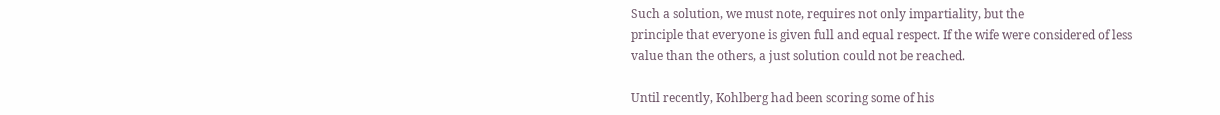Such a solution, we must note, requires not only impartiality, but the
principle that everyone is given full and equal respect. If the wife were considered of less
value than the others, a just solution could not be reached.

Until recently, Kohlberg had been scoring some of his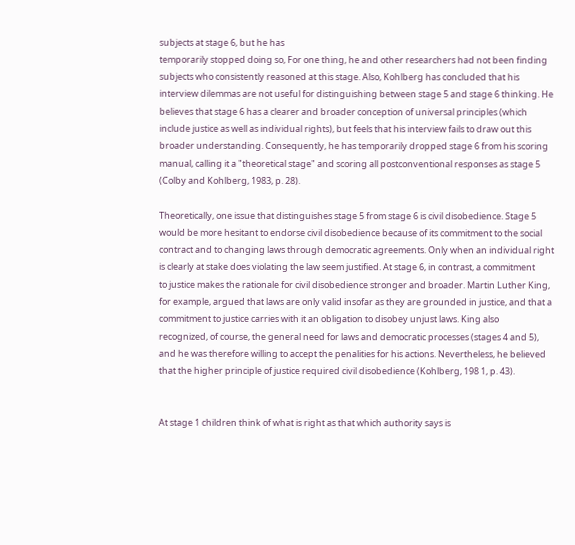subjects at stage 6, but he has
temporarily stopped doing so, For one thing, he and other researchers had not been finding
subjects who consistently reasoned at this stage. Also, Kohlberg has concluded that his
interview dilemmas are not useful for distinguishing between stage 5 and stage 6 thinking. He
believes that stage 6 has a clearer and broader conception of universal principles (which
include justice as well as individual rights), but feels that his interview fails to draw out this
broader understanding. Consequently, he has temporarily dropped stage 6 from his scoring
manual, calling it a "theoretical stage" and scoring all postconventional responses as stage 5
(Colby and Kohlberg, 1983, p. 28).

Theoretically, one issue that distinguishes stage 5 from stage 6 is civil disobedience. Stage 5
would be more hesitant to endorse civil disobedience because of its commitment to the social
contract and to changing laws through democratic agreements. Only when an individual right
is clearly at stake does violating the law seem justified. At stage 6, in contrast, a commitment
to justice makes the rationale for civil disobedience stronger and broader. Martin Luther King,
for example, argued that laws are only valid insofar as they are grounded in justice, and that a
commitment to justice carries with it an obligation to disobey unjust laws. King also
recognized, of course, the general need for laws and democratic processes (stages 4 and 5),
and he was therefore willing to accept the penalities for his actions. Nevertheless, he believed
that the higher principle of justice required civil disobedience (Kohlberg, 198 1, p. 43).


At stage 1 children think of what is right as that which authority says is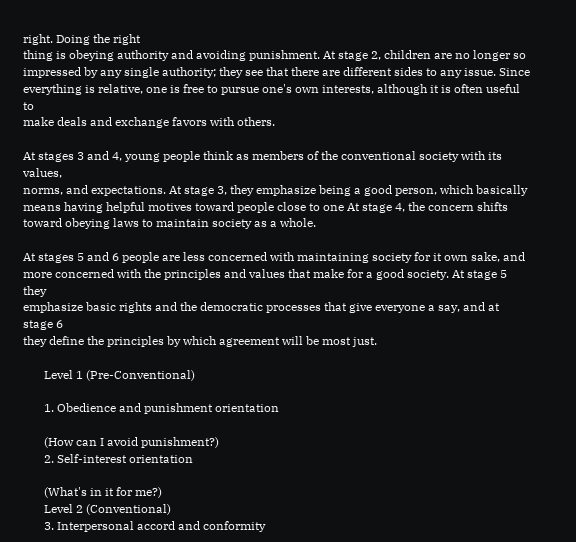right. Doing the right
thing is obeying authority and avoiding punishment. At stage 2, children are no longer so
impressed by any single authority; they see that there are different sides to any issue. Since
everything is relative, one is free to pursue one's own interests, although it is often useful to
make deals and exchange favors with others.

At stages 3 and 4, young people think as members of the conventional society with its values,
norms, and expectations. At stage 3, they emphasize being a good person, which basically
means having helpful motives toward people close to one At stage 4, the concern shifts
toward obeying laws to maintain society as a whole.

At stages 5 and 6 people are less concerned with maintaining society for it own sake, and
more concerned with the principles and values that make for a good society. At stage 5 they
emphasize basic rights and the democratic processes that give everyone a say, and at stage 6
they define the principles by which agreement will be most just.

       Level 1 (Pre-Conventional)

       1. Obedience and punishment orientation

       (How can I avoid punishment?)
       2. Self-interest orientation

       (What's in it for me?)
       Level 2 (Conventional)
       3. Interpersonal accord and conformity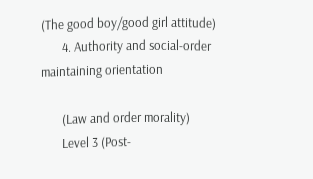(The good boy/good girl attitude)
       4. Authority and social-order maintaining orientation

       (Law and order morality)
       Level 3 (Post-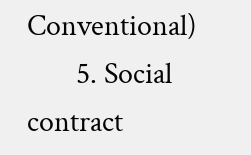Conventional)
       5. Social contract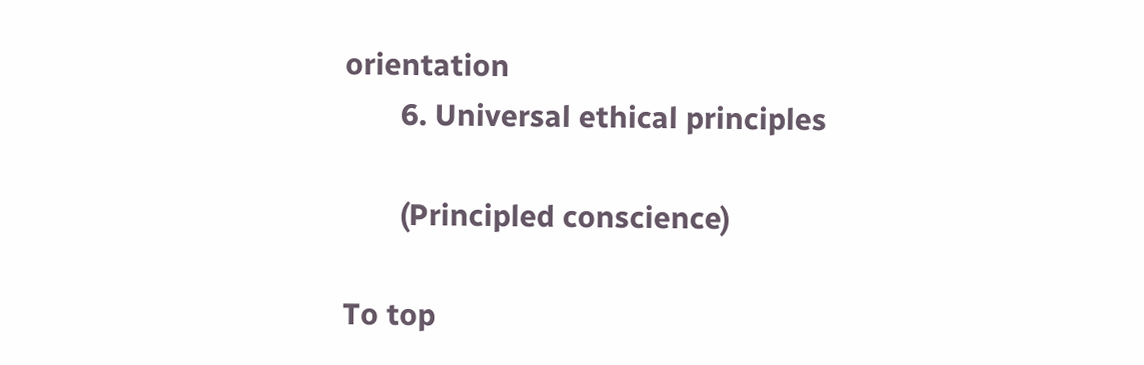orientation
       6. Universal ethical principles

       (Principled conscience)

To top